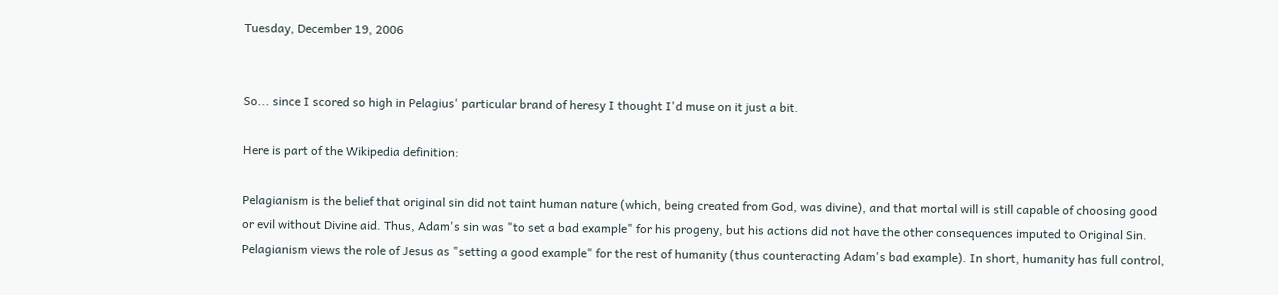Tuesday, December 19, 2006


So... since I scored so high in Pelagius' particular brand of heresy I thought I'd muse on it just a bit.

Here is part of the Wikipedia definition:

Pelagianism is the belief that original sin did not taint human nature (which, being created from God, was divine), and that mortal will is still capable of choosing good or evil without Divine aid. Thus, Adam's sin was "to set a bad example" for his progeny, but his actions did not have the other consequences imputed to Original Sin. Pelagianism views the role of Jesus as "setting a good example" for the rest of humanity (thus counteracting Adam's bad example). In short, humanity has full control,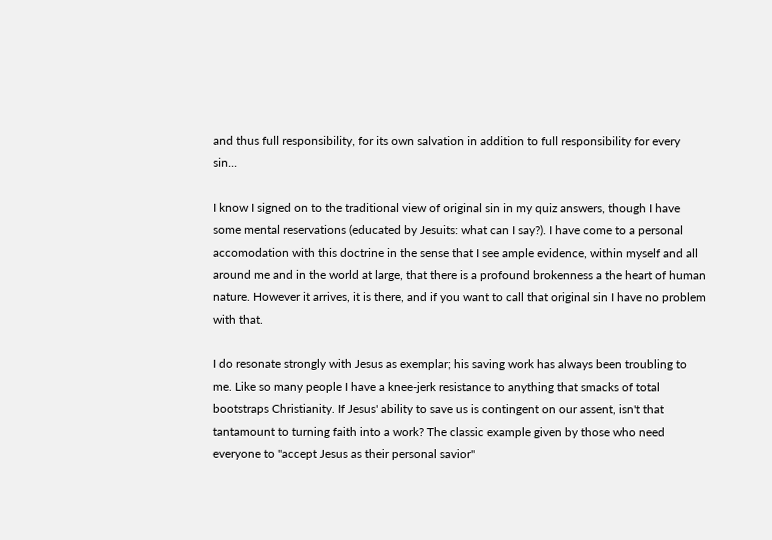and thus full responsibility, for its own salvation in addition to full responsibility for every sin...

I know I signed on to the traditional view of original sin in my quiz answers, though I have some mental reservations (educated by Jesuits: what can I say?). I have come to a personal accomodation with this doctrine in the sense that I see ample evidence, within myself and all around me and in the world at large, that there is a profound brokenness a the heart of human nature. However it arrives, it is there, and if you want to call that original sin I have no problem with that.

I do resonate strongly with Jesus as exemplar; his saving work has always been troubling to me. Like so many people I have a knee-jerk resistance to anything that smacks of total bootstraps Christianity. If Jesus' ability to save us is contingent on our assent, isn't that tantamount to turning faith into a work? The classic example given by those who need everyone to "accept Jesus as their personal savior"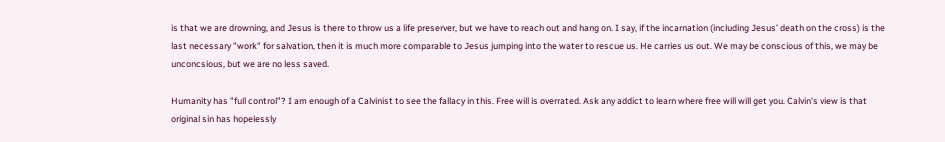is that we are drowning, and Jesus is there to throw us a life preserver, but we have to reach out and hang on. I say, if the incarnation (including Jesus' death on the cross) is the last necessary "work" for salvation, then it is much more comparable to Jesus jumping into the water to rescue us. He carries us out. We may be conscious of this, we may be unconcsious, but we are no less saved.

Humanity has "full control"? I am enough of a Calvinist to see the fallacy in this. Free will is overrated. Ask any addict to learn where free will will get you. Calvin's view is that original sin has hopelessly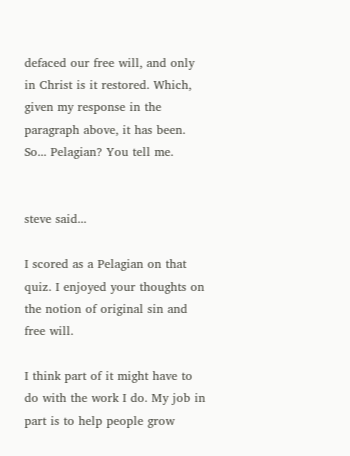defaced our free will, and only in Christ is it restored. Which, given my response in the paragraph above, it has been. So... Pelagian? You tell me.


steve said...

I scored as a Pelagian on that quiz. I enjoyed your thoughts on the notion of original sin and free will.

I think part of it might have to do with the work I do. My job in part is to help people grow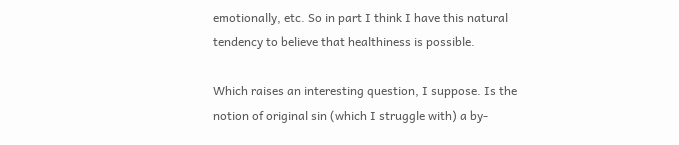emotionally, etc. So in part I think I have this natural tendency to believe that healthiness is possible.

Which raises an interesting question, I suppose. Is the notion of original sin (which I struggle with) a by-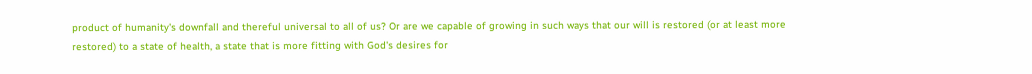product of humanity's downfall and thereful universal to all of us? Or are we capable of growing in such ways that our will is restored (or at least more restored) to a state of health, a state that is more fitting with God's desires for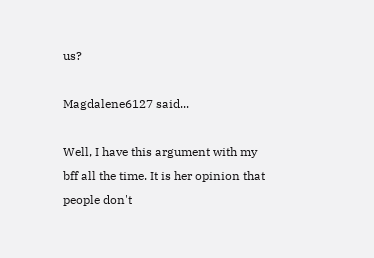us?

Magdalene6127 said...

Well, I have this argument with my bff all the time. It is her opinion that people don't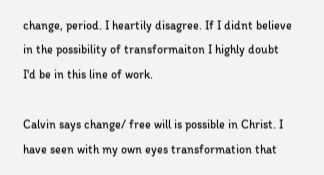change, period. I heartily disagree. If I didnt believe in the possibility of transformaiton I highly doubt I'd be in this line of work.

Calvin says change/ free will is possible in Christ. I have seen with my own eyes transformation that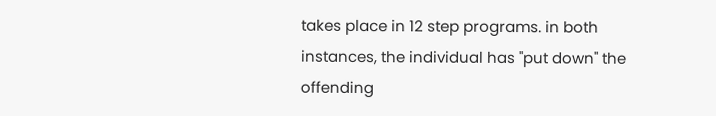takes place in 12 step programs. in both instances, the individual has "put down" the offending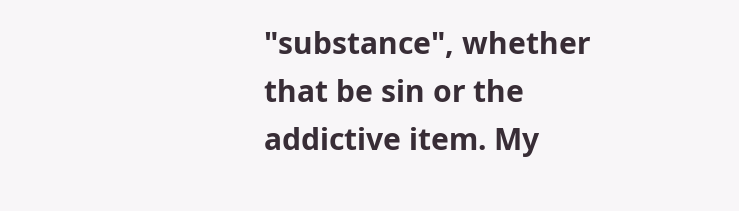"substance", whether that be sin or the addictive item. My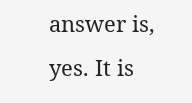answer is, yes. It is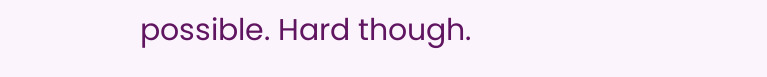possible. Hard though.